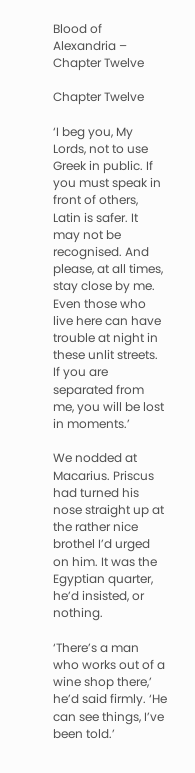Blood of Alexandria – Chapter Twelve

Chapter Twelve

‘I beg you, My Lords, not to use Greek in public. If you must speak in front of others, Latin is safer. It may not be recognised. And please, at all times, stay close by me. Even those who live here can have trouble at night in these unlit streets. If you are separated from me, you will be lost in moments.’

We nodded at Macarius. Priscus had turned his nose straight up at the rather nice brothel I’d urged on him. It was the Egyptian quarter, he’d insisted, or nothing.

‘There’s a man who works out of a wine shop there,’ he’d said firmly. ‘He can see things, I’ve been told.’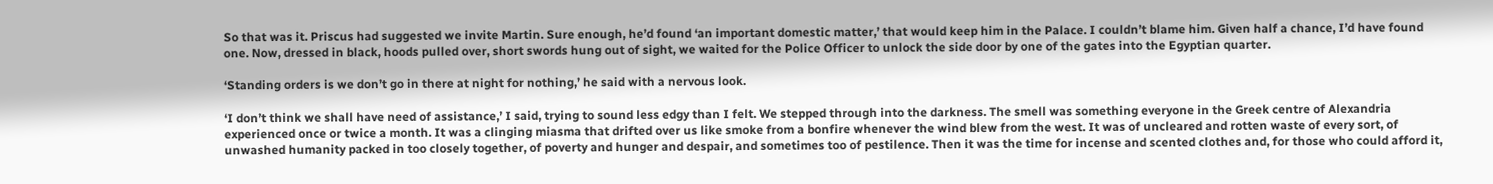So that was it. Priscus had suggested we invite Martin. Sure enough, he’d found ‘an important domestic matter,’ that would keep him in the Palace. I couldn’t blame him. Given half a chance, I’d have found one. Now, dressed in black, hoods pulled over, short swords hung out of sight, we waited for the Police Officer to unlock the side door by one of the gates into the Egyptian quarter.

‘Standing orders is we don’t go in there at night for nothing,’ he said with a nervous look.

‘I don’t think we shall have need of assistance,’ I said, trying to sound less edgy than I felt. We stepped through into the darkness. The smell was something everyone in the Greek centre of Alexandria experienced once or twice a month. It was a clinging miasma that drifted over us like smoke from a bonfire whenever the wind blew from the west. It was of uncleared and rotten waste of every sort, of unwashed humanity packed in too closely together, of poverty and hunger and despair, and sometimes too of pestilence. Then it was the time for incense and scented clothes and, for those who could afford it,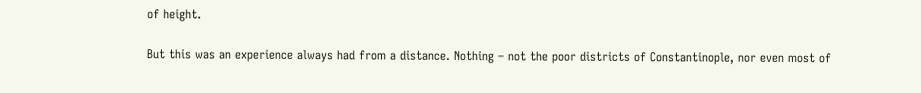of height.

But this was an experience always had from a distance. Nothing – not the poor districts of Constantinople, nor even most of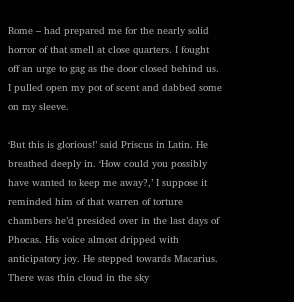Rome – had prepared me for the nearly solid horror of that smell at close quarters. I fought off an urge to gag as the door closed behind us. I pulled open my pot of scent and dabbed some on my sleeve.

‘But this is glorious!’ said Priscus in Latin. He breathed deeply in. ‘How could you possibly have wanted to keep me away?,’ I suppose it reminded him of that warren of torture chambers he’d presided over in the last days of Phocas. His voice almost dripped with anticipatory joy. He stepped towards Macarius. There was thin cloud in the sky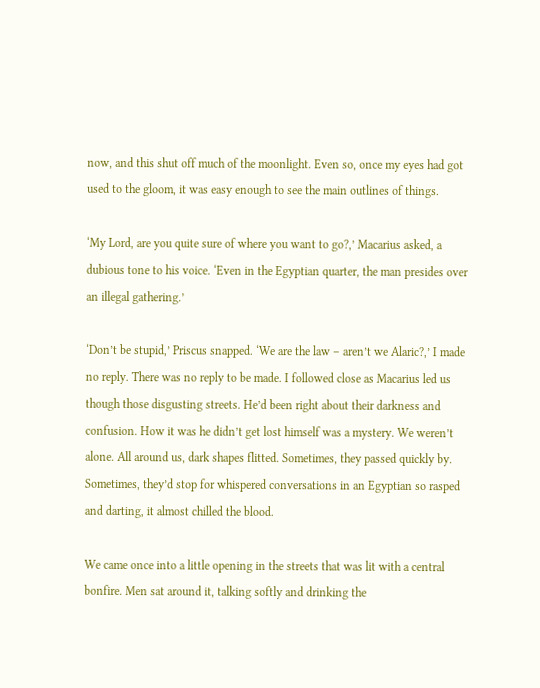now, and this shut off much of the moonlight. Even so, once my eyes had got used to the gloom, it was easy enough to see the main outlines of things.

‘My Lord, are you quite sure of where you want to go?,’ Macarius asked, a dubious tone to his voice. ‘Even in the Egyptian quarter, the man presides over an illegal gathering.’

‘Don’t be stupid,’ Priscus snapped. ‘We are the law – aren’t we Alaric?,’ I made no reply. There was no reply to be made. I followed close as Macarius led us though those disgusting streets. He’d been right about their darkness and confusion. How it was he didn’t get lost himself was a mystery. We weren’t alone. All around us, dark shapes flitted. Sometimes, they passed quickly by. Sometimes, they’d stop for whispered conversations in an Egyptian so rasped and darting, it almost chilled the blood.

We came once into a little opening in the streets that was lit with a central bonfire. Men sat around it, talking softly and drinking the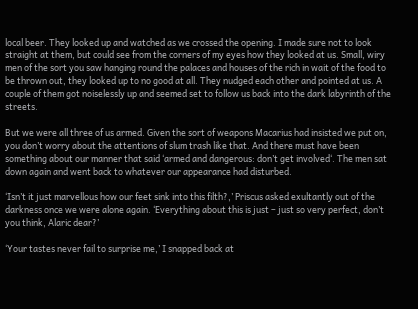local beer. They looked up and watched as we crossed the opening. I made sure not to look straight at them, but could see from the corners of my eyes how they looked at us. Small, wiry men of the sort you saw hanging round the palaces and houses of the rich in wait of the food to be thrown out, they looked up to no good at all. They nudged each other and pointed at us. A couple of them got noiselessly up and seemed set to follow us back into the dark labyrinth of the streets.

But we were all three of us armed. Given the sort of weapons Macarius had insisted we put on, you don’t worry about the attentions of slum trash like that. And there must have been something about our manner that said ‘armed and dangerous: don’t get involved‘. The men sat down again and went back to whatever our appearance had disturbed.

‘Isn’t it just marvellous how our feet sink into this filth?,’ Priscus asked exultantly out of the darkness once we were alone again. ‘Everything about this is just – just so very perfect, don’t you think, Alaric dear?’

‘Your tastes never fail to surprise me,’ I snapped back at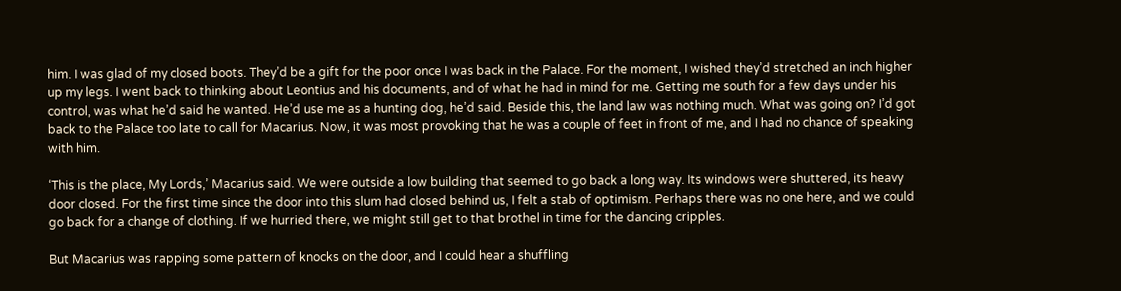him. I was glad of my closed boots. They’d be a gift for the poor once I was back in the Palace. For the moment, I wished they’d stretched an inch higher up my legs. I went back to thinking about Leontius and his documents, and of what he had in mind for me. Getting me south for a few days under his control, was what he’d said he wanted. He’d use me as a hunting dog, he’d said. Beside this, the land law was nothing much. What was going on? I’d got back to the Palace too late to call for Macarius. Now, it was most provoking that he was a couple of feet in front of me, and I had no chance of speaking with him.

‘This is the place, My Lords,’ Macarius said. We were outside a low building that seemed to go back a long way. Its windows were shuttered, its heavy door closed. For the first time since the door into this slum had closed behind us, I felt a stab of optimism. Perhaps there was no one here, and we could go back for a change of clothing. If we hurried there, we might still get to that brothel in time for the dancing cripples.

But Macarius was rapping some pattern of knocks on the door, and I could hear a shuffling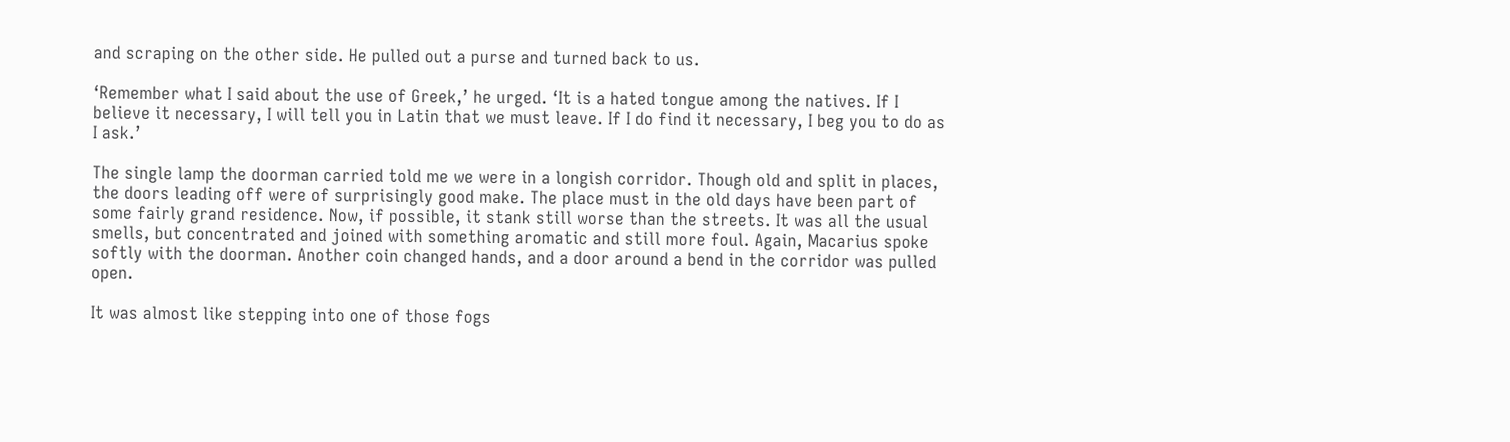and scraping on the other side. He pulled out a purse and turned back to us.

‘Remember what I said about the use of Greek,’ he urged. ‘It is a hated tongue among the natives. If I believe it necessary, I will tell you in Latin that we must leave. If I do find it necessary, I beg you to do as I ask.’

The single lamp the doorman carried told me we were in a longish corridor. Though old and split in places, the doors leading off were of surprisingly good make. The place must in the old days have been part of some fairly grand residence. Now, if possible, it stank still worse than the streets. It was all the usual smells, but concentrated and joined with something aromatic and still more foul. Again, Macarius spoke softly with the doorman. Another coin changed hands, and a door around a bend in the corridor was pulled open.

It was almost like stepping into one of those fogs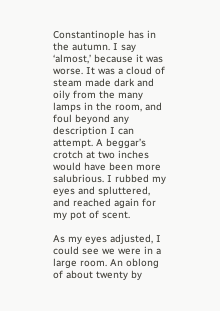Constantinople has in the autumn. I say ‘almost,’ because it was worse. It was a cloud of steam made dark and oily from the many lamps in the room, and foul beyond any description I can attempt. A beggar’s crotch at two inches would have been more salubrious. I rubbed my eyes and spluttered, and reached again for my pot of scent.

As my eyes adjusted, I could see we were in a large room. An oblong of about twenty by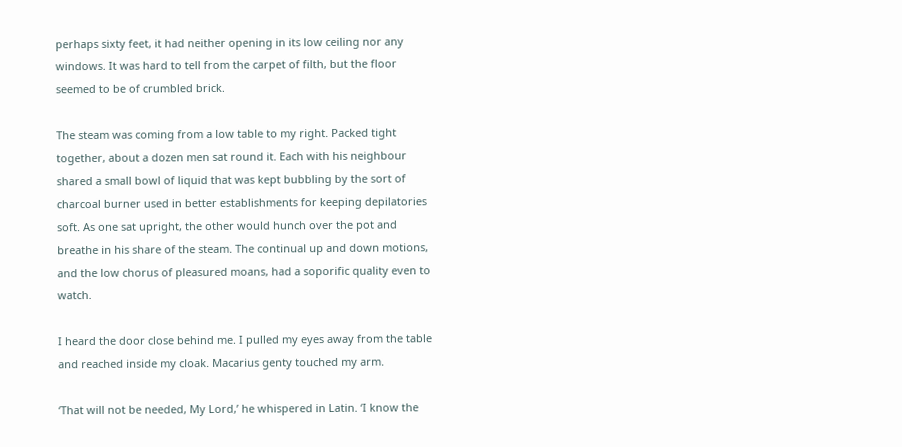perhaps sixty feet, it had neither opening in its low ceiling nor any windows. It was hard to tell from the carpet of filth, but the floor seemed to be of crumbled brick.

The steam was coming from a low table to my right. Packed tight together, about a dozen men sat round it. Each with his neighbour shared a small bowl of liquid that was kept bubbling by the sort of charcoal burner used in better establishments for keeping depilatories soft. As one sat upright, the other would hunch over the pot and breathe in his share of the steam. The continual up and down motions, and the low chorus of pleasured moans, had a soporific quality even to watch.

I heard the door close behind me. I pulled my eyes away from the table and reached inside my cloak. Macarius genty touched my arm.

‘That will not be needed, My Lord,’ he whispered in Latin. ‘I know the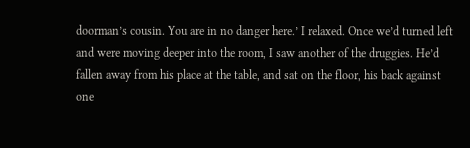doorman’s cousin. You are in no danger here.’ I relaxed. Once we’d turned left and were moving deeper into the room, I saw another of the druggies. He’d fallen away from his place at the table, and sat on the floor, his back against one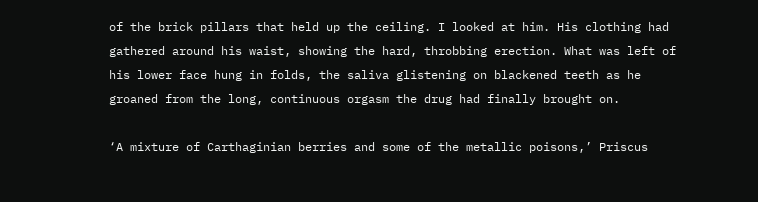of the brick pillars that held up the ceiling. I looked at him. His clothing had gathered around his waist, showing the hard, throbbing erection. What was left of his lower face hung in folds, the saliva glistening on blackened teeth as he groaned from the long, continuous orgasm the drug had finally brought on.

‘A mixture of Carthaginian berries and some of the metallic poisons,’ Priscus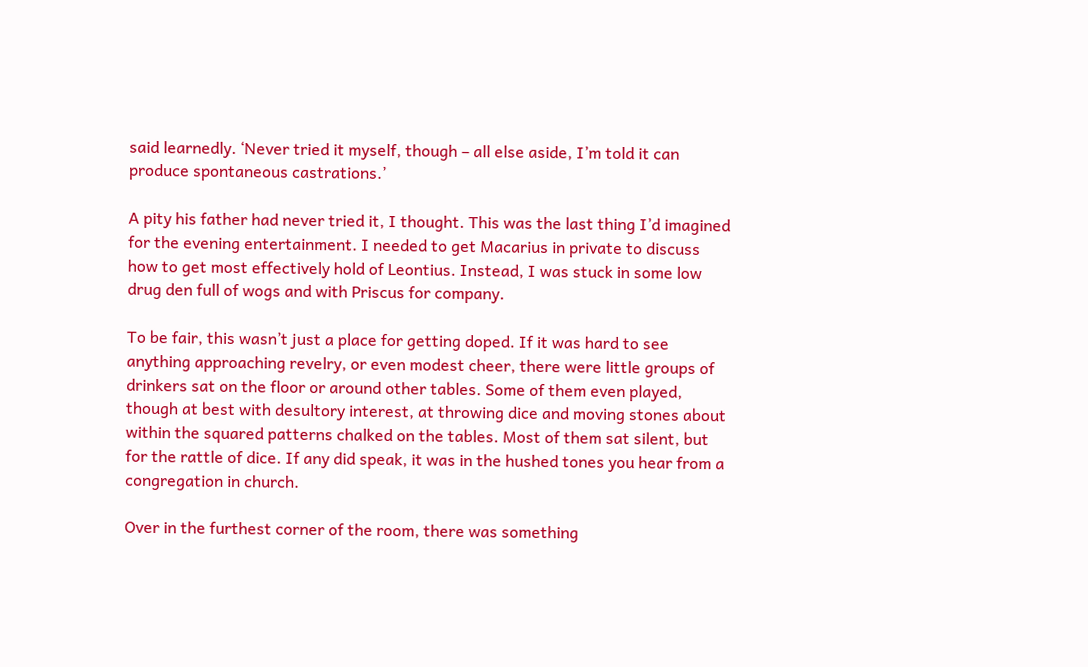said learnedly. ‘Never tried it myself, though – all else aside, I’m told it can produce spontaneous castrations.’

A pity his father had never tried it, I thought. This was the last thing I’d imagined for the evening entertainment. I needed to get Macarius in private to discuss how to get most effectively hold of Leontius. Instead, I was stuck in some low drug den full of wogs and with Priscus for company.

To be fair, this wasn’t just a place for getting doped. If it was hard to see anything approaching revelry, or even modest cheer, there were little groups of drinkers sat on the floor or around other tables. Some of them even played, though at best with desultory interest, at throwing dice and moving stones about within the squared patterns chalked on the tables. Most of them sat silent, but for the rattle of dice. If any did speak, it was in the hushed tones you hear from a congregation in church.

Over in the furthest corner of the room, there was something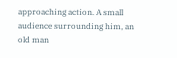approaching action. A small audience surrounding him, an old man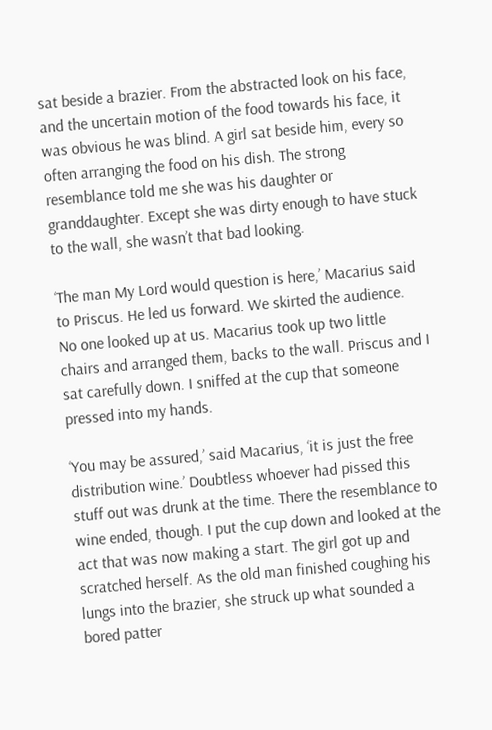sat beside a brazier. From the abstracted look on his face, and the uncertain motion of the food towards his face, it was obvious he was blind. A girl sat beside him, every so often arranging the food on his dish. The strong resemblance told me she was his daughter or granddaughter. Except she was dirty enough to have stuck to the wall, she wasn’t that bad looking.

‘The man My Lord would question is here,’ Macarius said to Priscus. He led us forward. We skirted the audience. No one looked up at us. Macarius took up two little chairs and arranged them, backs to the wall. Priscus and I sat carefully down. I sniffed at the cup that someone pressed into my hands.

‘You may be assured,’ said Macarius, ‘it is just the free distribution wine.’ Doubtless whoever had pissed this stuff out was drunk at the time. There the resemblance to wine ended, though. I put the cup down and looked at the act that was now making a start. The girl got up and scratched herself. As the old man finished coughing his lungs into the brazier, she struck up what sounded a bored patter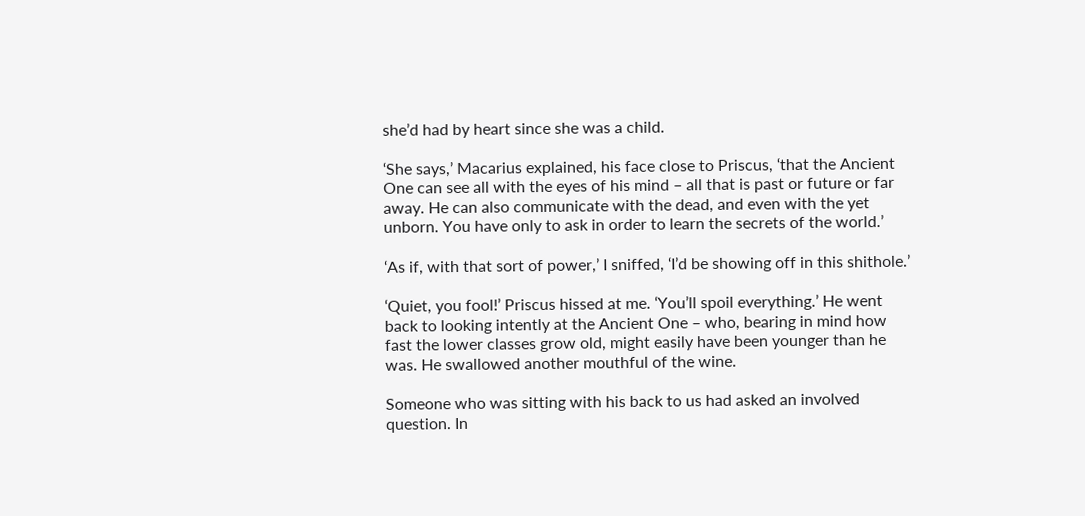she’d had by heart since she was a child.

‘She says,’ Macarius explained, his face close to Priscus, ‘that the Ancient One can see all with the eyes of his mind – all that is past or future or far away. He can also communicate with the dead, and even with the yet unborn. You have only to ask in order to learn the secrets of the world.’

‘As if, with that sort of power,’ I sniffed, ‘I’d be showing off in this shithole.’

‘Quiet, you fool!’ Priscus hissed at me. ‘You’ll spoil everything.’ He went back to looking intently at the Ancient One – who, bearing in mind how fast the lower classes grow old, might easily have been younger than he was. He swallowed another mouthful of the wine.

Someone who was sitting with his back to us had asked an involved question. In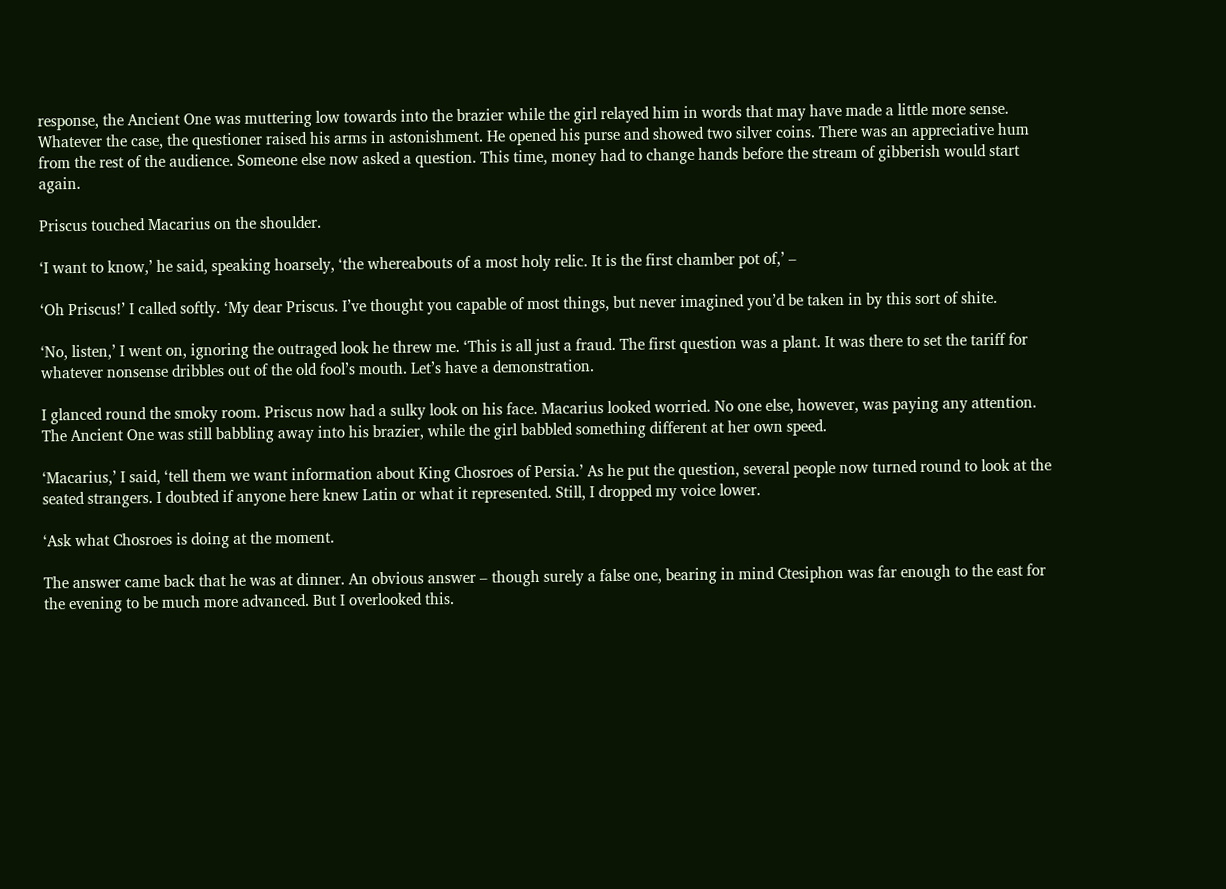response, the Ancient One was muttering low towards into the brazier while the girl relayed him in words that may have made a little more sense. Whatever the case, the questioner raised his arms in astonishment. He opened his purse and showed two silver coins. There was an appreciative hum from the rest of the audience. Someone else now asked a question. This time, money had to change hands before the stream of gibberish would start again.

Priscus touched Macarius on the shoulder.

‘I want to know,’ he said, speaking hoarsely, ‘the whereabouts of a most holy relic. It is the first chamber pot of,’ –

‘Oh Priscus!’ I called softly. ‘My dear Priscus. I’ve thought you capable of most things, but never imagined you’d be taken in by this sort of shite.

‘No, listen,’ I went on, ignoring the outraged look he threw me. ‘This is all just a fraud. The first question was a plant. It was there to set the tariff for whatever nonsense dribbles out of the old fool’s mouth. Let’s have a demonstration.

I glanced round the smoky room. Priscus now had a sulky look on his face. Macarius looked worried. No one else, however, was paying any attention. The Ancient One was still babbling away into his brazier, while the girl babbled something different at her own speed.

‘Macarius,’ I said, ‘tell them we want information about King Chosroes of Persia.’ As he put the question, several people now turned round to look at the seated strangers. I doubted if anyone here knew Latin or what it represented. Still, I dropped my voice lower.

‘Ask what Chosroes is doing at the moment.

The answer came back that he was at dinner. An obvious answer – though surely a false one, bearing in mind Ctesiphon was far enough to the east for the evening to be much more advanced. But I overlooked this.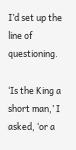I’d set up the line of questioning.

‘Is the King a short man,’ I asked, ‘or a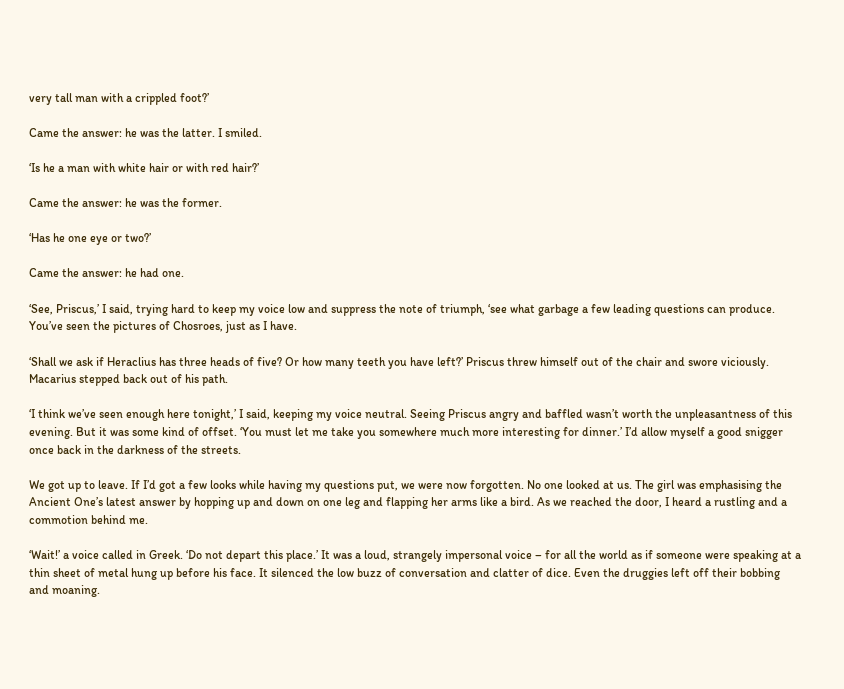very tall man with a crippled foot?’

Came the answer: he was the latter. I smiled.

‘Is he a man with white hair or with red hair?’

Came the answer: he was the former.

‘Has he one eye or two?’

Came the answer: he had one.

‘See, Priscus,’ I said, trying hard to keep my voice low and suppress the note of triumph, ‘see what garbage a few leading questions can produce. You’ve seen the pictures of Chosroes, just as I have.

‘Shall we ask if Heraclius has three heads of five? Or how many teeth you have left?’ Priscus threw himself out of the chair and swore viciously. Macarius stepped back out of his path.

‘I think we’ve seen enough here tonight,’ I said, keeping my voice neutral. Seeing Priscus angry and baffled wasn’t worth the unpleasantness of this evening. But it was some kind of offset. ‘You must let me take you somewhere much more interesting for dinner.’ I’d allow myself a good snigger once back in the darkness of the streets.

We got up to leave. If I’d got a few looks while having my questions put, we were now forgotten. No one looked at us. The girl was emphasising the Ancient One’s latest answer by hopping up and down on one leg and flapping her arms like a bird. As we reached the door, I heard a rustling and a commotion behind me.

‘Wait!’ a voice called in Greek. ‘Do not depart this place.’ It was a loud, strangely impersonal voice – for all the world as if someone were speaking at a thin sheet of metal hung up before his face. It silenced the low buzz of conversation and clatter of dice. Even the druggies left off their bobbing and moaning.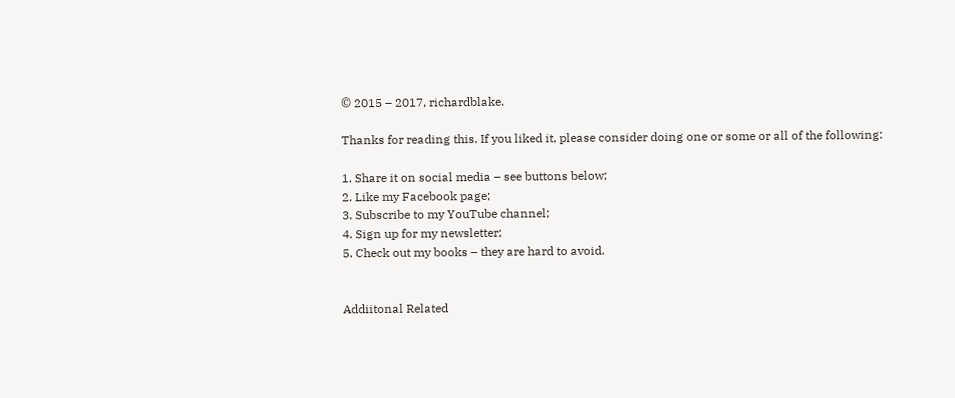© 2015 – 2017, richardblake.

Thanks for reading this. If you liked it, please consider doing one or some or all of the following:

1. Share it on social media – see buttons below;
2. Like my Facebook page;
3. Subscribe to my YouTube channel;
4. Sign up for my newsletter;
5. Check out my books – they are hard to avoid.


Addiitonal Related